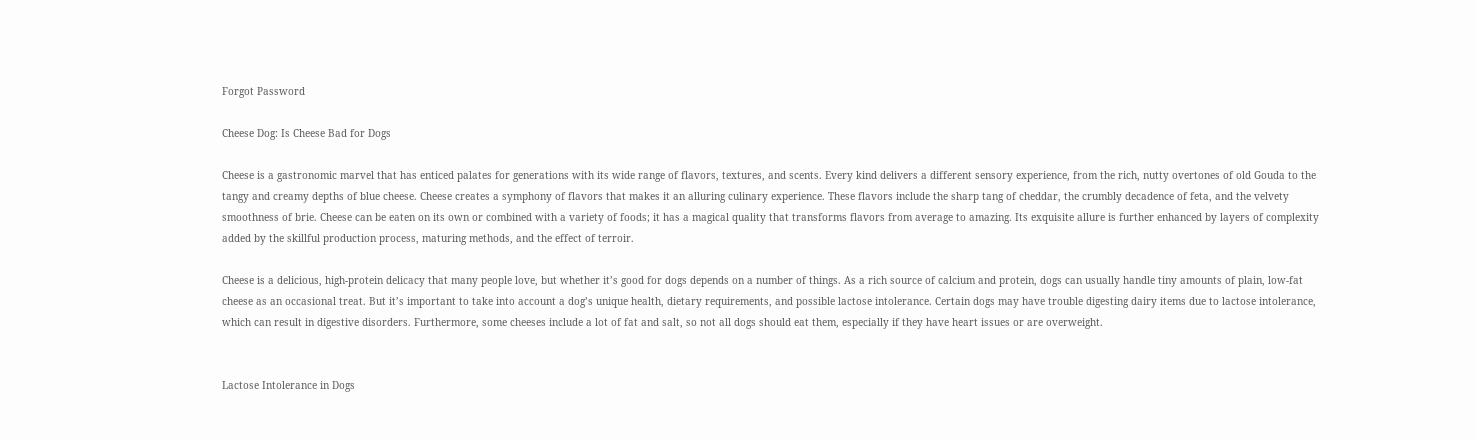Forgot Password

Cheese Dog: Is Cheese Bad for Dogs

Cheese is a gastronomic marvel that has enticed palates for generations with its wide range of flavors, textures, and scents. Every kind delivers a different sensory experience, from the rich, nutty overtones of old Gouda to the tangy and creamy depths of blue cheese. Cheese creates a symphony of flavors that makes it an alluring culinary experience. These flavors include the sharp tang of cheddar, the crumbly decadence of feta, and the velvety smoothness of brie. Cheese can be eaten on its own or combined with a variety of foods; it has a magical quality that transforms flavors from average to amazing. Its exquisite allure is further enhanced by layers of complexity added by the skillful production process, maturing methods, and the effect of terroir.

Cheese is a delicious, high-protein delicacy that many people love, but whether it’s good for dogs depends on a number of things. As a rich source of calcium and protein, dogs can usually handle tiny amounts of plain, low-fat cheese as an occasional treat. But it’s important to take into account a dog’s unique health, dietary requirements, and possible lactose intolerance. Certain dogs may have trouble digesting dairy items due to lactose intolerance, which can result in digestive disorders. Furthermore, some cheeses include a lot of fat and salt, so not all dogs should eat them, especially if they have heart issues or are overweight.


Lactose Intolerance in Dogs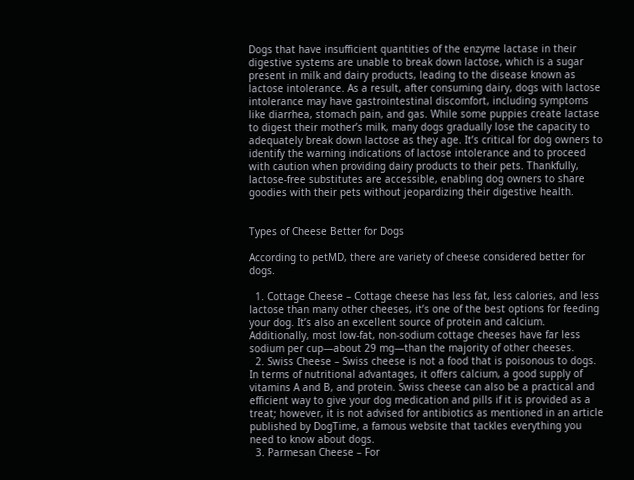Dogs that have insufficient quantities of the enzyme lactase in their digestive systems are unable to break down lactose, which is a sugar present in milk and dairy products, leading to the disease known as lactose intolerance. As a result, after consuming dairy, dogs with lactose intolerance may have gastrointestinal discomfort, including symptoms like diarrhea, stomach pain, and gas. While some puppies create lactase to digest their mother’s milk, many dogs gradually lose the capacity to adequately break down lactose as they age. It’s critical for dog owners to identify the warning indications of lactose intolerance and to proceed with caution when providing dairy products to their pets. Thankfully, lactose-free substitutes are accessible, enabling dog owners to share goodies with their pets without jeopardizing their digestive health.


Types of Cheese Better for Dogs

According to petMD, there are variety of cheese considered better for dogs.

  1. Cottage Cheese – Cottage cheese has less fat, less calories, and less lactose than many other cheeses, it’s one of the best options for feeding your dog. It’s also an excellent source of protein and calcium. Additionally, most low-fat, non-sodium cottage cheeses have far less sodium per cup—about 29 mg—than the majority of other cheeses.
  2. Swiss Cheese – Swiss cheese is not a food that is poisonous to dogs. In terms of nutritional advantages, it offers calcium, a good supply of vitamins A and B, and protein. Swiss cheese can also be a practical and efficient way to give your dog medication and pills if it is provided as a treat; however, it is not advised for antibiotics as mentioned in an article published by DogTime, a famous website that tackles everything you need to know about dogs.
  3. Parmesan Cheese – For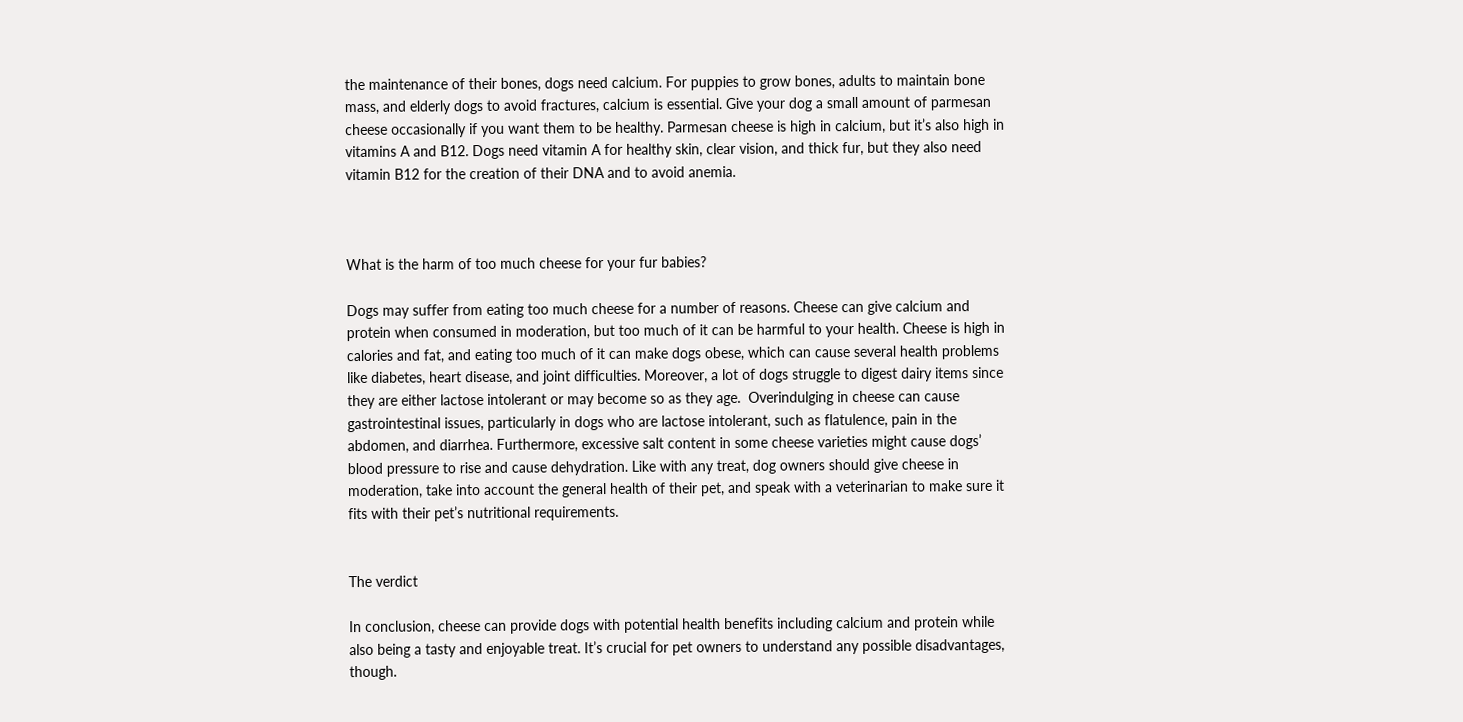the maintenance of their bones, dogs need calcium. For puppies to grow bones, adults to maintain bone mass, and elderly dogs to avoid fractures, calcium is essential. Give your dog a small amount of parmesan cheese occasionally if you want them to be healthy. Parmesan cheese is high in calcium, but it’s also high in vitamins A and B12. Dogs need vitamin A for healthy skin, clear vision, and thick fur, but they also need vitamin B12 for the creation of their DNA and to avoid anemia.



What is the harm of too much cheese for your fur babies?

Dogs may suffer from eating too much cheese for a number of reasons. Cheese can give calcium and protein when consumed in moderation, but too much of it can be harmful to your health. Cheese is high in calories and fat, and eating too much of it can make dogs obese, which can cause several health problems like diabetes, heart disease, and joint difficulties. Moreover, a lot of dogs struggle to digest dairy items since they are either lactose intolerant or may become so as they age.  Overindulging in cheese can cause gastrointestinal issues, particularly in dogs who are lactose intolerant, such as flatulence, pain in the abdomen, and diarrhea. Furthermore, excessive salt content in some cheese varieties might cause dogs’ blood pressure to rise and cause dehydration. Like with any treat, dog owners should give cheese in moderation, take into account the general health of their pet, and speak with a veterinarian to make sure it fits with their pet’s nutritional requirements.


The verdict

In conclusion, cheese can provide dogs with potential health benefits including calcium and protein while also being a tasty and enjoyable treat. It’s crucial for pet owners to understand any possible disadvantages, though.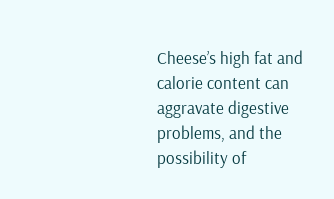Cheese’s high fat and calorie content can aggravate digestive problems, and the possibility of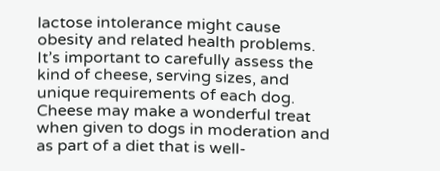lactose intolerance might cause obesity and related health problems. It’s important to carefully assess the kind of cheese, serving sizes, and unique requirements of each dog. Cheese may make a wonderful treat when given to dogs in moderation and as part of a diet that is well-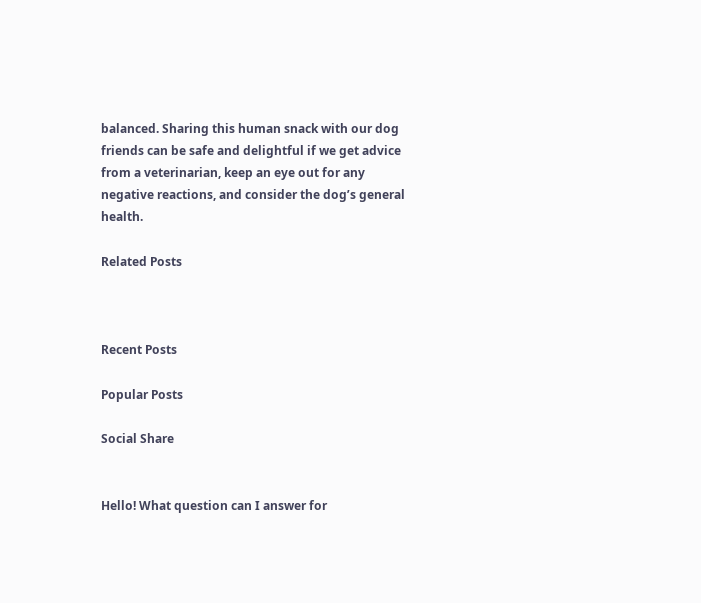balanced. Sharing this human snack with our dog friends can be safe and delightful if we get advice from a veterinarian, keep an eye out for any negative reactions, and consider the dog’s general health.

Related Posts



Recent Posts

Popular Posts

Social Share


Hello! What question can I answer for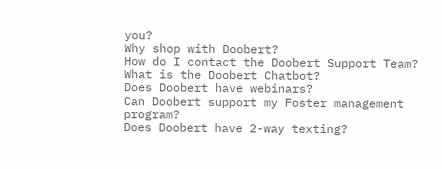you?
Why shop with Doobert?
How do I contact the Doobert Support Team?
What is the Doobert Chatbot?
Does Doobert have webinars?
Can Doobert support my Foster management program?
Does Doobert have 2-way texting?